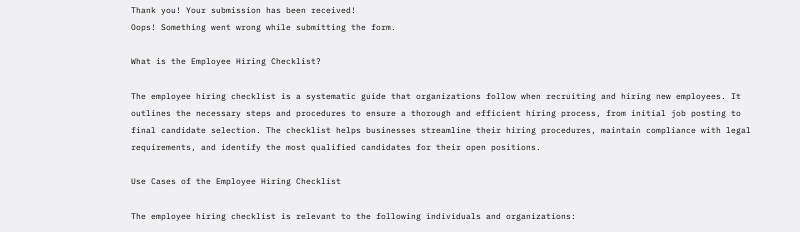Thank you! Your submission has been received!
Oops! Something went wrong while submitting the form.

What is the Employee Hiring Checklist?

The employee hiring checklist is a systematic guide that organizations follow when recruiting and hiring new employees. It outlines the necessary steps and procedures to ensure a thorough and efficient hiring process, from initial job posting to final candidate selection. The checklist helps businesses streamline their hiring procedures, maintain compliance with legal requirements, and identify the most qualified candidates for their open positions.

Use Cases of the Employee Hiring Checklist

The employee hiring checklist is relevant to the following individuals and organizations: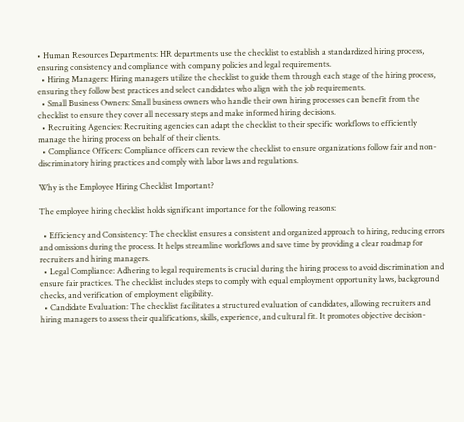• Human Resources Departments: HR departments use the checklist to establish a standardized hiring process, ensuring consistency and compliance with company policies and legal requirements.
  • Hiring Managers: Hiring managers utilize the checklist to guide them through each stage of the hiring process, ensuring they follow best practices and select candidates who align with the job requirements.
  • Small Business Owners: Small business owners who handle their own hiring processes can benefit from the checklist to ensure they cover all necessary steps and make informed hiring decisions.
  • Recruiting Agencies: Recruiting agencies can adapt the checklist to their specific workflows to efficiently manage the hiring process on behalf of their clients.
  • Compliance Officers: Compliance officers can review the checklist to ensure organizations follow fair and non-discriminatory hiring practices and comply with labor laws and regulations.

Why is the Employee Hiring Checklist Important?

The employee hiring checklist holds significant importance for the following reasons:

  • Efficiency and Consistency: The checklist ensures a consistent and organized approach to hiring, reducing errors and omissions during the process. It helps streamline workflows and save time by providing a clear roadmap for recruiters and hiring managers.
  • Legal Compliance: Adhering to legal requirements is crucial during the hiring process to avoid discrimination and ensure fair practices. The checklist includes steps to comply with equal employment opportunity laws, background checks, and verification of employment eligibility.
  • Candidate Evaluation: The checklist facilitates a structured evaluation of candidates, allowing recruiters and hiring managers to assess their qualifications, skills, experience, and cultural fit. It promotes objective decision-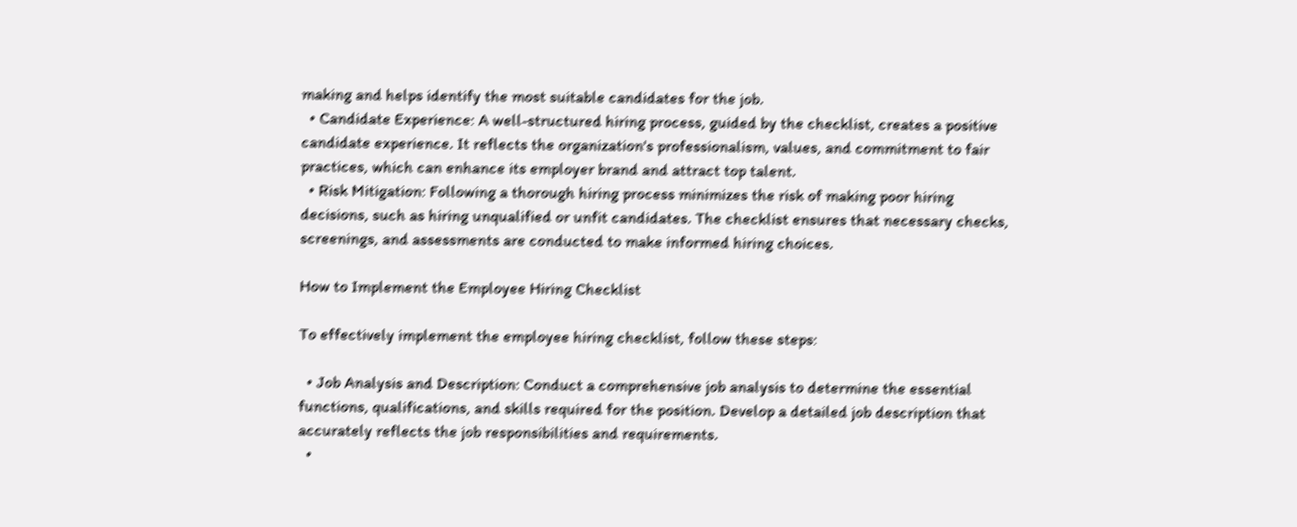making and helps identify the most suitable candidates for the job.
  • Candidate Experience: A well-structured hiring process, guided by the checklist, creates a positive candidate experience. It reflects the organization's professionalism, values, and commitment to fair practices, which can enhance its employer brand and attract top talent.
  • Risk Mitigation: Following a thorough hiring process minimizes the risk of making poor hiring decisions, such as hiring unqualified or unfit candidates. The checklist ensures that necessary checks, screenings, and assessments are conducted to make informed hiring choices.

How to Implement the Employee Hiring Checklist

To effectively implement the employee hiring checklist, follow these steps:

  • Job Analysis and Description: Conduct a comprehensive job analysis to determine the essential functions, qualifications, and skills required for the position. Develop a detailed job description that accurately reflects the job responsibilities and requirements.
  •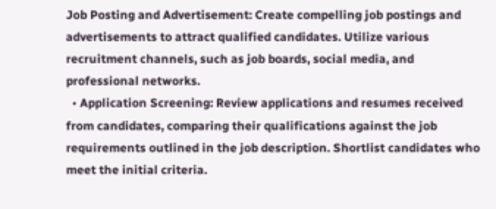Job Posting and Advertisement: Create compelling job postings and advertisements to attract qualified candidates. Utilize various recruitment channels, such as job boards, social media, and professional networks.
  • Application Screening: Review applications and resumes received from candidates, comparing their qualifications against the job requirements outlined in the job description. Shortlist candidates who meet the initial criteria.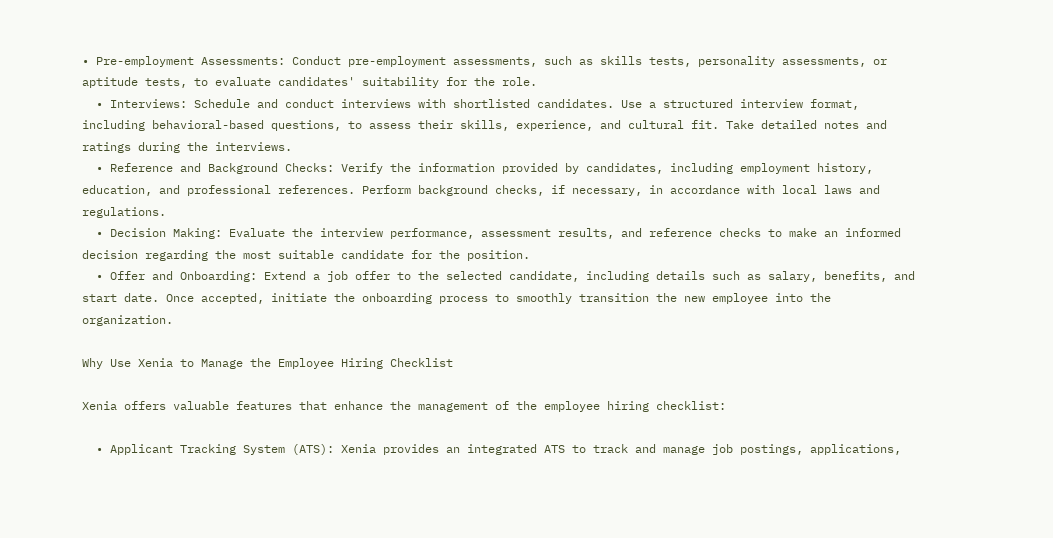• Pre-employment Assessments: Conduct pre-employment assessments, such as skills tests, personality assessments, or aptitude tests, to evaluate candidates' suitability for the role.
  • Interviews: Schedule and conduct interviews with shortlisted candidates. Use a structured interview format, including behavioral-based questions, to assess their skills, experience, and cultural fit. Take detailed notes and ratings during the interviews.
  • Reference and Background Checks: Verify the information provided by candidates, including employment history, education, and professional references. Perform background checks, if necessary, in accordance with local laws and regulations.
  • Decision Making: Evaluate the interview performance, assessment results, and reference checks to make an informed decision regarding the most suitable candidate for the position.
  • Offer and Onboarding: Extend a job offer to the selected candidate, including details such as salary, benefits, and start date. Once accepted, initiate the onboarding process to smoothly transition the new employee into the organization.

Why Use Xenia to Manage the Employee Hiring Checklist

Xenia offers valuable features that enhance the management of the employee hiring checklist:

  • Applicant Tracking System (ATS): Xenia provides an integrated ATS to track and manage job postings, applications,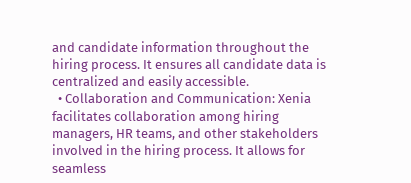and candidate information throughout the hiring process. It ensures all candidate data is centralized and easily accessible.
  • Collaboration and Communication: Xenia facilitates collaboration among hiring managers, HR teams, and other stakeholders involved in the hiring process. It allows for seamless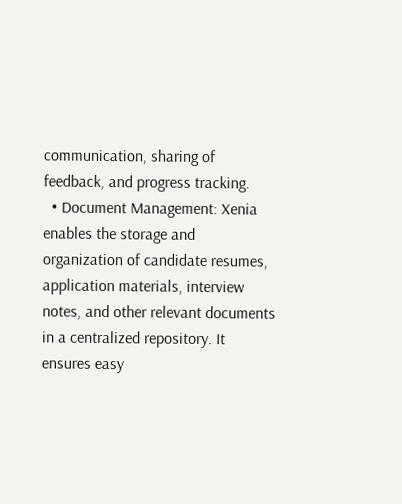communication, sharing of feedback, and progress tracking.
  • Document Management: Xenia enables the storage and organization of candidate resumes, application materials, interview notes, and other relevant documents in a centralized repository. It ensures easy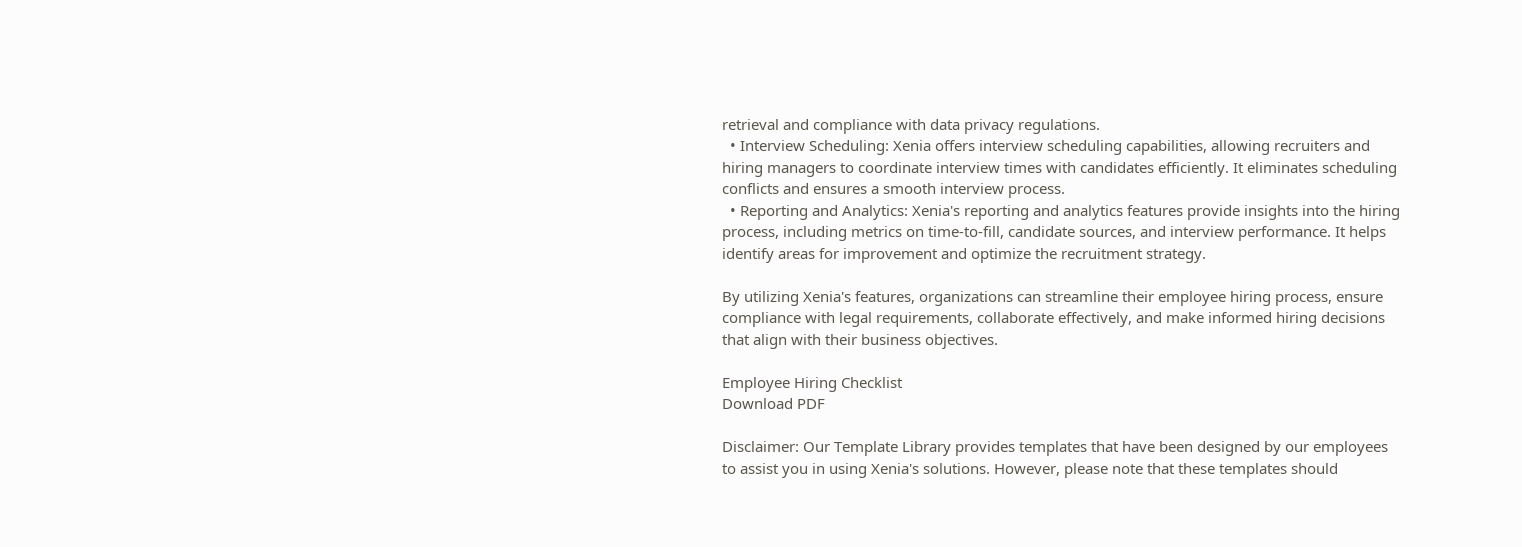retrieval and compliance with data privacy regulations.
  • Interview Scheduling: Xenia offers interview scheduling capabilities, allowing recruiters and hiring managers to coordinate interview times with candidates efficiently. It eliminates scheduling conflicts and ensures a smooth interview process.
  • Reporting and Analytics: Xenia's reporting and analytics features provide insights into the hiring process, including metrics on time-to-fill, candidate sources, and interview performance. It helps identify areas for improvement and optimize the recruitment strategy.

By utilizing Xenia's features, organizations can streamline their employee hiring process, ensure compliance with legal requirements, collaborate effectively, and make informed hiring decisions that align with their business objectives.

Employee Hiring Checklist
Download PDF

Disclaimer: Our Template Library provides templates that have been designed by our employees to assist you in using Xenia's solutions. However, please note that these templates should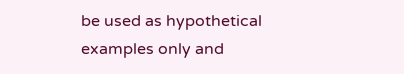be used as hypothetical examples only and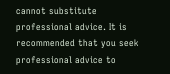cannot substitute professional advice. It is recommended that you seek professional advice to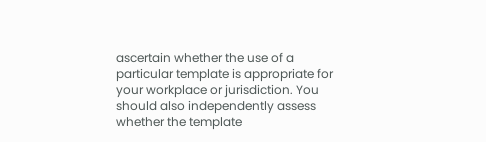ascertain whether the use of a particular template is appropriate for your workplace or jurisdiction. You should also independently assess whether the template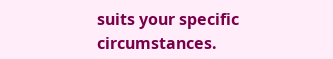suits your specific circumstances.